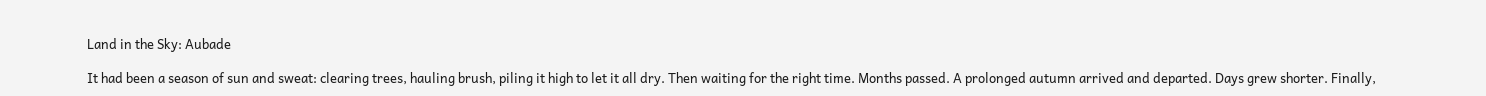Land in the Sky: Aubade

It had been a season of sun and sweat: clearing trees, hauling brush, piling it high to let it all dry. Then waiting for the right time. Months passed. A prolonged autumn arrived and departed. Days grew shorter. Finally,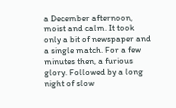a December afternoon, moist and calm. It took only a bit of newspaper and a single match. For a few minutes then, a furious glory. Followed by a long night of slow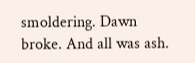smoldering. Dawn broke. And all was ash.